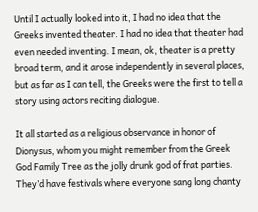Until I actually looked into it, I had no idea that the Greeks invented theater. I had no idea that theater had even needed inventing. I mean, ok, theater is a pretty broad term, and it arose independently in several places, but as far as I can tell, the Greeks were the first to tell a story using actors reciting dialogue.

It all started as a religious observance in honor of Dionysus, whom you might remember from the Greek God Family Tree as the jolly drunk god of frat parties. They’d have festivals where everyone sang long chanty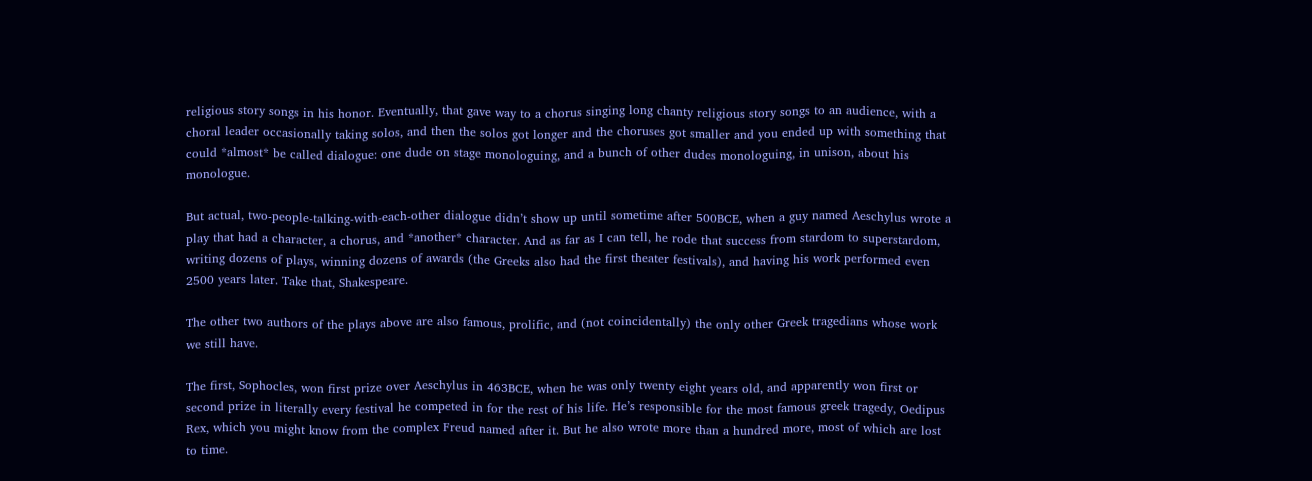religious story songs in his honor. Eventually, that gave way to a chorus singing long chanty religious story songs to an audience, with a choral leader occasionally taking solos, and then the solos got longer and the choruses got smaller and you ended up with something that could *almost* be called dialogue: one dude on stage monologuing, and a bunch of other dudes monologuing, in unison, about his monologue.

But actual, two-people-talking-with-each-other dialogue didn’t show up until sometime after 500BCE, when a guy named Aeschylus wrote a play that had a character, a chorus, and *another* character. And as far as I can tell, he rode that success from stardom to superstardom, writing dozens of plays, winning dozens of awards (the Greeks also had the first theater festivals), and having his work performed even 2500 years later. Take that, Shakespeare.

The other two authors of the plays above are also famous, prolific, and (not coincidentally) the only other Greek tragedians whose work we still have.

The first, Sophocles, won first prize over Aeschylus in 463BCE, when he was only twenty eight years old, and apparently won first or second prize in literally every festival he competed in for the rest of his life. He’s responsible for the most famous greek tragedy, Oedipus Rex, which you might know from the complex Freud named after it. But he also wrote more than a hundred more, most of which are lost to time.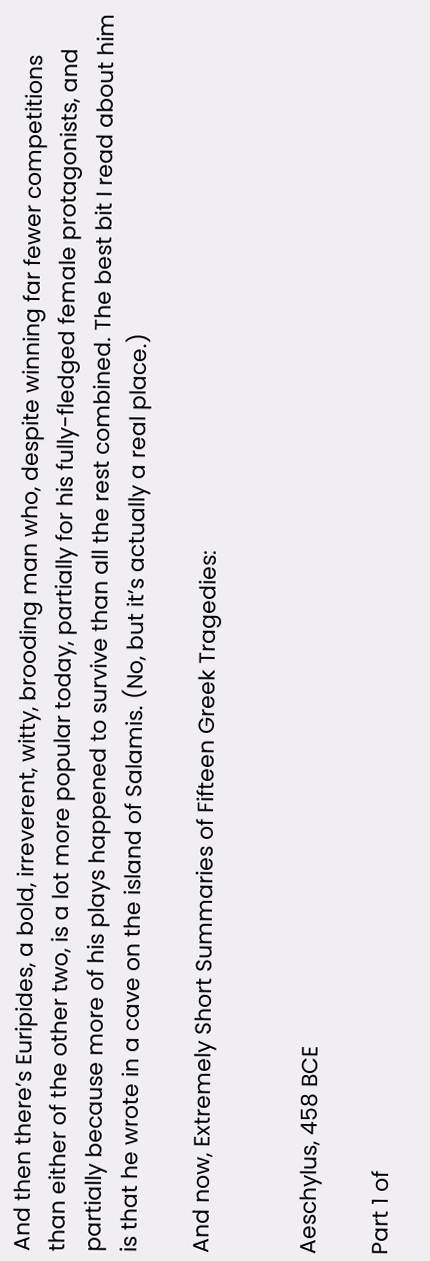And then there’s Euripides, a bold, irreverent, witty, brooding man who, despite winning far fewer competitions than either of the other two, is a lot more popular today, partially for his fully-fledged female protagonists, and partially because more of his plays happened to survive than all the rest combined. The best bit I read about him is that he wrote in a cave on the island of Salamis. (No, but it’s actually a real place.)

And now, Extremely Short Summaries of Fifteen Greek Tragedies:


Aeschylus, 458 BCE

Part 1 of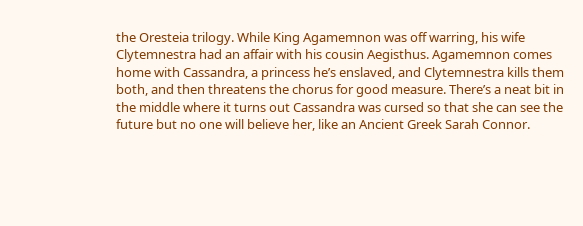the Oresteia trilogy. While King Agamemnon was off warring, his wife Clytemnestra had an affair with his cousin Aegisthus. Agamemnon comes home with Cassandra, a princess he’s enslaved, and Clytemnestra kills them both, and then threatens the chorus for good measure. There’s a neat bit in the middle where it turns out Cassandra was cursed so that she can see the future but no one will believe her, like an Ancient Greek Sarah Connor.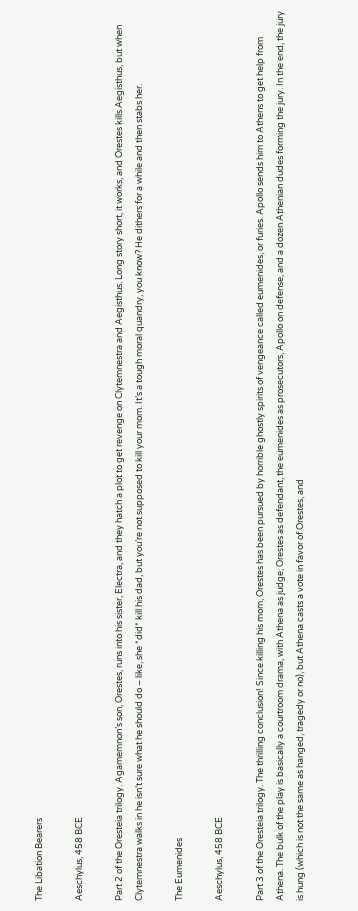The Libation Bearers

Aeschylus, 458 BCE

Part 2 of the Oresteia trilogy. Agamemnon’s son, Orestes, runs into his sister, Electra, and they hatch a plot to get revenge on Clytemnestra and Aegisthus. Long story short, it works, and Orestes kills Aegisthus, but when Clytemnestra walks in he isn’t sure what he should do – like, she *did* kill his dad, but you’re not supposed to kill your mom. It’s a tough moral quandry, you know? He dithers for a while and then stabs her.

The Eumenides

Aeschylus, 458 BCE

Part 3 of the Oresteia trilogy. The thrilling conclusion! Since killing his mom, Orestes has been pursued by horrible ghostly spirits of vengeance called eumenides, or furies. Apollo sends him to Athens to get help from Athena. The bulk of the play is basically a courtroom drama, with Athena as judge, Orestes as defendant, the eumenides as prosecutors, Apollo on defense, and a dozen Athenian dudes forming the jury. In the end, the jury is hung (which is not the same as hanged, tragedy or no), but Athena casts a vote in favor of Orestes, and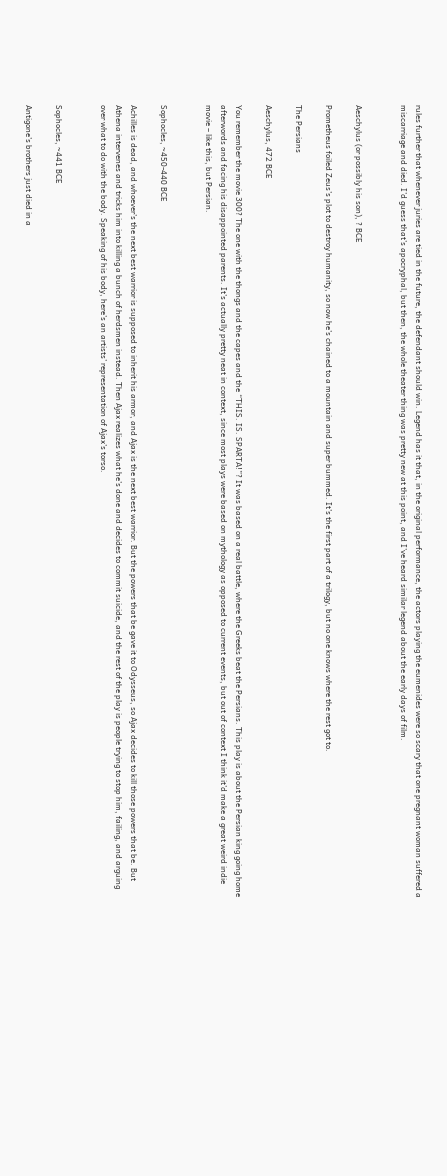rules further that whenever juries are tied in the future, the defendant should win. Legend has it that, in the original performance, the actors playing the eumenides were so scary that one pregnant woman suffered a miscarriage and died. I’d guess that’s apocryphal, but then, the whole theater thing was pretty new at this point, and I’ve heard similar legend about the early days of film.


Aeschylus (or possibly his son), ? BCE

Prometheus foiled Zeus’s plot to destroy humanity, so now he’s chained to a mountain and super bummed. It’s the first part of a trilogy, but no one knows where the rest got to.

The Persians

Aeschylus, 472 BCE

You remember the movie 300? The one with the thongs and the capes and the “THIS. IS. SPARTA!”? It was based on a real battle, where the Greeks beat the Persians. This play is about the Persian king going home afterwords and facing his disappointed parents. It’s actually pretty neat in context, since most plays were based on mythology as opposed to current events, but out of context I think it’d make a great weird indie movie – like this, but Persian.


Sophocles, ~450-440 BCE

Achilles is dead, and whoever’s the next best warrior is supposed to inherit his armor, and Ajax is the next best warrior. But the powers that be gave it to Odysseus, so Ajax decides to kill those powers that be. But Athena intervenes and tricks him into killing a bunch of herdsmen instead. Then Ajax realizes what he’s done and decides to commit suicide, and the rest of the play is people trying to stop him, failing, and arguing over what to do with the body. Speaking of his body, here’s an artists’ representation of Ajax’s torso.


Sophocles, ~441 BCE

Antigone’s brothers just died in a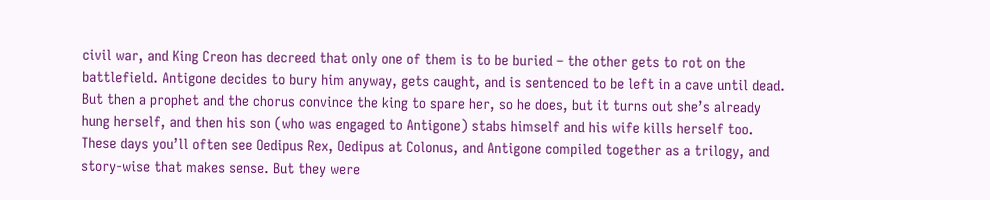civil war, and King Creon has decreed that only one of them is to be buried – the other gets to rot on the battlefield. Antigone decides to bury him anyway, gets caught, and is sentenced to be left in a cave until dead. But then a prophet and the chorus convince the king to spare her, so he does, but it turns out she’s already hung herself, and then his son (who was engaged to Antigone) stabs himself and his wife kills herself too.
These days you’ll often see Oedipus Rex, Oedipus at Colonus, and Antigone compiled together as a trilogy, and story-wise that makes sense. But they were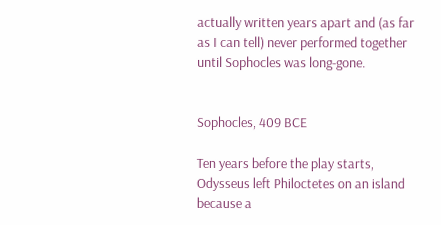actually written years apart and (as far as I can tell) never performed together until Sophocles was long-gone.


Sophocles, 409 BCE

Ten years before the play starts, Odysseus left Philoctetes on an island because a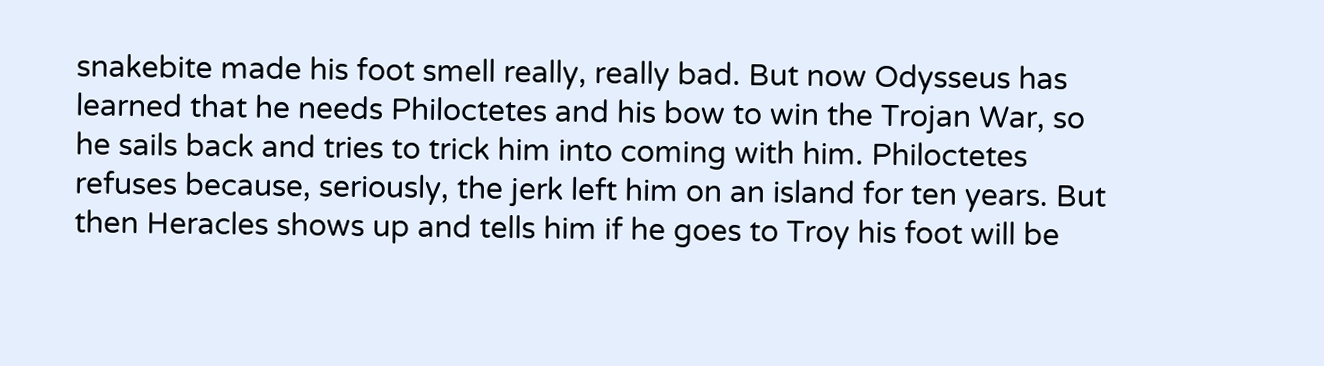snakebite made his foot smell really, really bad. But now Odysseus has learned that he needs Philoctetes and his bow to win the Trojan War, so he sails back and tries to trick him into coming with him. Philoctetes refuses because, seriously, the jerk left him on an island for ten years. But then Heracles shows up and tells him if he goes to Troy his foot will be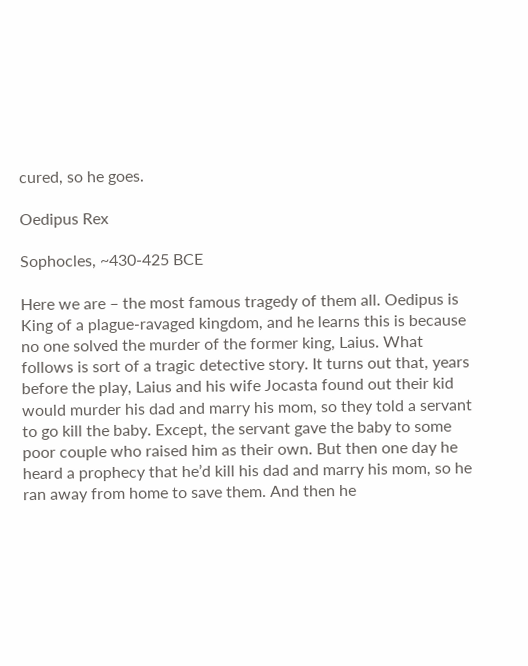cured, so he goes.

Oedipus Rex

Sophocles, ~430-425 BCE

Here we are – the most famous tragedy of them all. Oedipus is King of a plague-ravaged kingdom, and he learns this is because no one solved the murder of the former king, Laius. What follows is sort of a tragic detective story. It turns out that, years before the play, Laius and his wife Jocasta found out their kid would murder his dad and marry his mom, so they told a servant to go kill the baby. Except, the servant gave the baby to some poor couple who raised him as their own. But then one day he heard a prophecy that he’d kill his dad and marry his mom, so he ran away from home to save them. And then he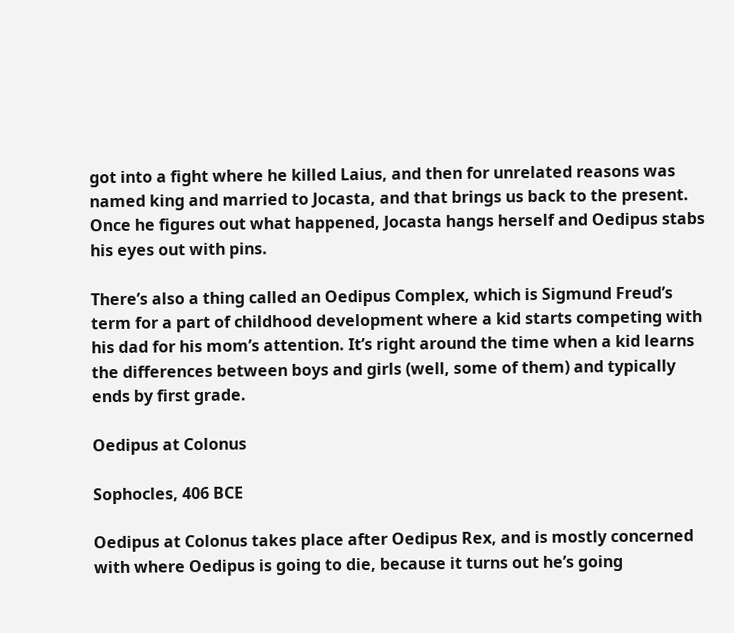got into a fight where he killed Laius, and then for unrelated reasons was named king and married to Jocasta, and that brings us back to the present. Once he figures out what happened, Jocasta hangs herself and Oedipus stabs his eyes out with pins.

There’s also a thing called an Oedipus Complex, which is Sigmund Freud’s term for a part of childhood development where a kid starts competing with his dad for his mom’s attention. It’s right around the time when a kid learns the differences between boys and girls (well, some of them) and typically ends by first grade.

Oedipus at Colonus

Sophocles, 406 BCE

Oedipus at Colonus takes place after Oedipus Rex, and is mostly concerned with where Oedipus is going to die, because it turns out he’s going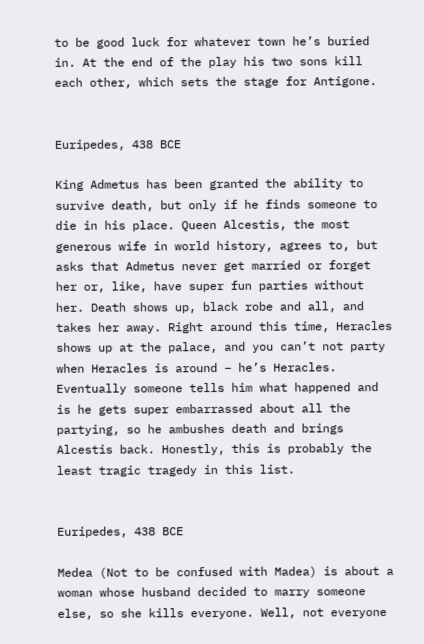to be good luck for whatever town he’s buried in. At the end of the play his two sons kill each other, which sets the stage for Antigone.


Euripedes, 438 BCE

King Admetus has been granted the ability to survive death, but only if he finds someone to die in his place. Queen Alcestis, the most generous wife in world history, agrees to, but asks that Admetus never get married or forget her or, like, have super fun parties without her. Death shows up, black robe and all, and takes her away. Right around this time, Heracles shows up at the palace, and you can’t not party when Heracles is around – he’s Heracles. Eventually someone tells him what happened and is he gets super embarrassed about all the partying, so he ambushes death and brings Alcestis back. Honestly, this is probably the least tragic tragedy in this list.


Euripedes, 438 BCE

Medea (Not to be confused with Madea) is about a woman whose husband decided to marry someone else, so she kills everyone. Well, not everyone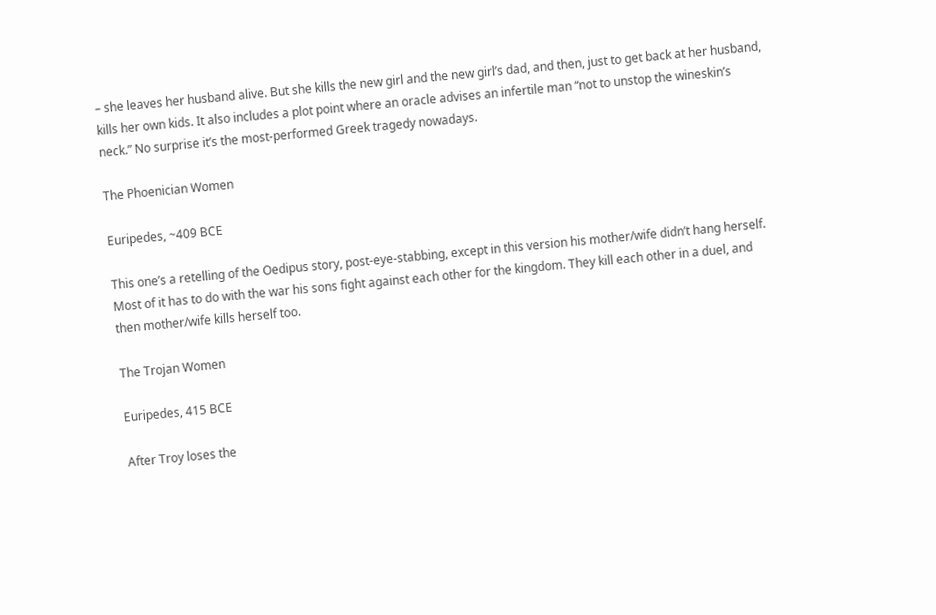– she leaves her husband alive. But she kills the new girl and the new girl’s dad, and then, just to get back at her husband, kills her own kids. It also includes a plot point where an oracle advises an infertile man “not to unstop the wineskin’s neck.” No surprise it’s the most-performed Greek tragedy nowadays.

The Phoenician Women

Euripedes, ~409 BCE

This one’s a retelling of the Oedipus story, post-eye-stabbing, except in this version his mother/wife didn’t hang herself. Most of it has to do with the war his sons fight against each other for the kingdom. They kill each other in a duel, and then mother/wife kills herself too.

The Trojan Women

Euripedes, 415 BCE

After Troy loses the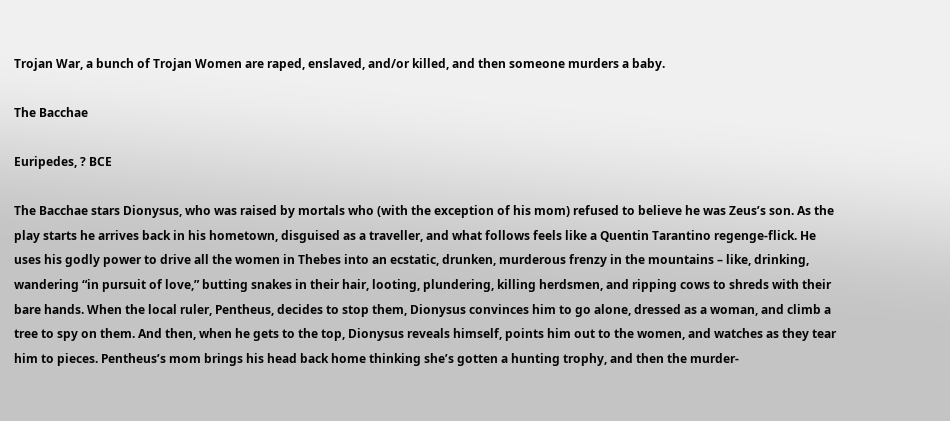Trojan War, a bunch of Trojan Women are raped, enslaved, and/or killed, and then someone murders a baby.

The Bacchae

Euripedes, ? BCE

The Bacchae stars Dionysus, who was raised by mortals who (with the exception of his mom) refused to believe he was Zeus’s son. As the play starts he arrives back in his hometown, disguised as a traveller, and what follows feels like a Quentin Tarantino regenge-flick. He uses his godly power to drive all the women in Thebes into an ecstatic, drunken, murderous frenzy in the mountains – like, drinking, wandering “in pursuit of love,” butting snakes in their hair, looting, plundering, killing herdsmen, and ripping cows to shreds with their bare hands. When the local ruler, Pentheus, decides to stop them, Dionysus convinces him to go alone, dressed as a woman, and climb a tree to spy on them. And then, when he gets to the top, Dionysus reveals himself, points him out to the women, and watches as they tear him to pieces. Pentheus’s mom brings his head back home thinking she’s gotten a hunting trophy, and then the murder-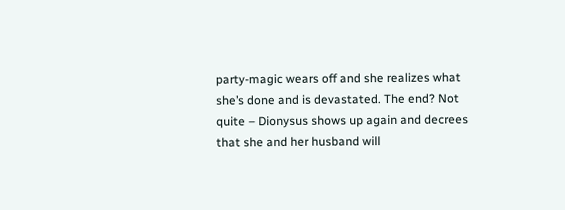party-magic wears off and she realizes what she’s done and is devastated. The end? Not quite – Dionysus shows up again and decrees that she and her husband will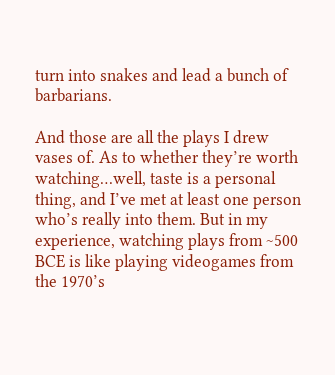turn into snakes and lead a bunch of barbarians.

And those are all the plays I drew vases of. As to whether they’re worth watching…well, taste is a personal thing, and I’ve met at least one person who’s really into them. But in my experience, watching plays from ~500 BCE is like playing videogames from the 1970’s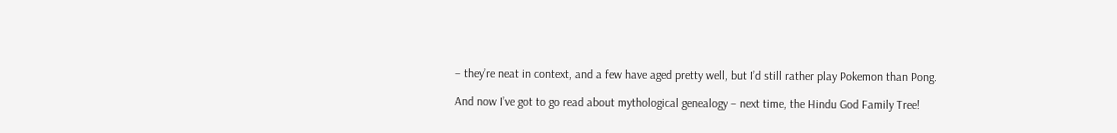– they’re neat in context, and a few have aged pretty well, but I’d still rather play Pokemon than Pong.

And now I’ve got to go read about mythological genealogy – next time, the Hindu God Family Tree!